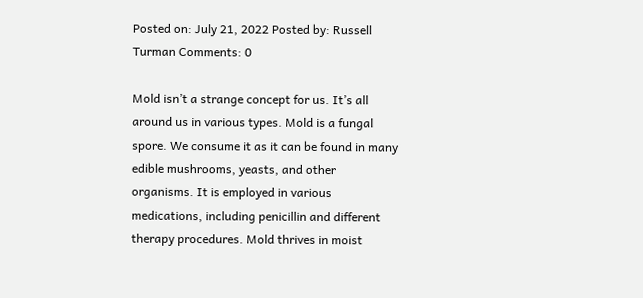Posted on: July 21, 2022 Posted by: Russell Turman Comments: 0

Mold isn’t a strange concept for us. It’s all around us in various types. Mold is a fungal spore. We consume it as it can be found in many edible mushrooms, yeasts, and other organisms. It is employed in various medications, including penicillin and different therapy procedures. Mold thrives in moist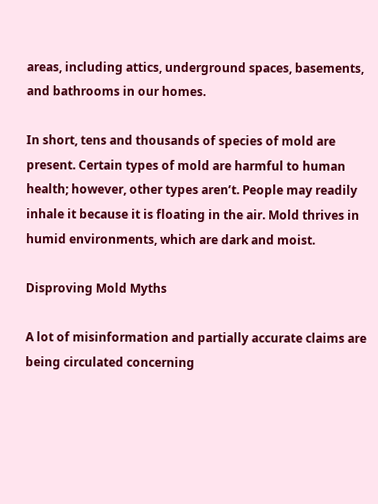areas, including attics, underground spaces, basements, and bathrooms in our homes.

In short, tens and thousands of species of mold are present. Certain types of mold are harmful to human health; however, other types aren’t. People may readily inhale it because it is floating in the air. Mold thrives in humid environments, which are dark and moist.

Disproving Mold Myths

A lot of misinformation and partially accurate claims are being circulated concerning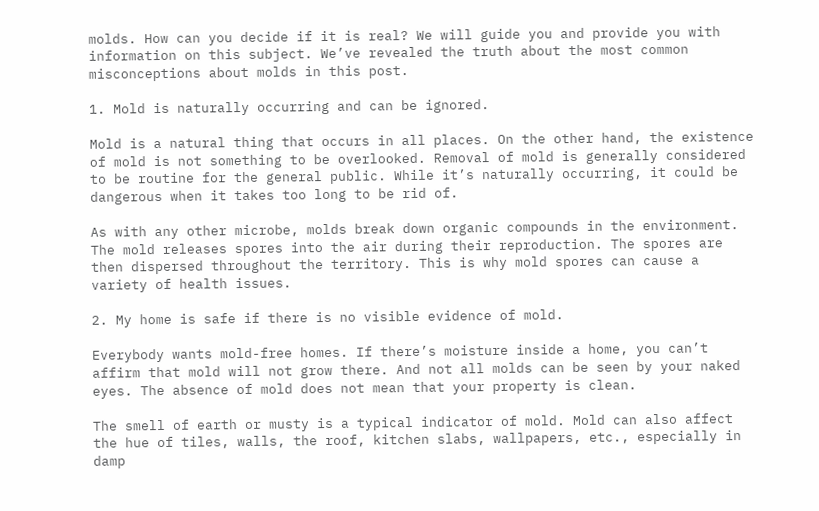molds. How can you decide if it is real? We will guide you and provide you with information on this subject. We’ve revealed the truth about the most common misconceptions about molds in this post.

1. Mold is naturally occurring and can be ignored.

Mold is a natural thing that occurs in all places. On the other hand, the existence of mold is not something to be overlooked. Removal of mold is generally considered to be routine for the general public. While it’s naturally occurring, it could be dangerous when it takes too long to be rid of.

As with any other microbe, molds break down organic compounds in the environment. The mold releases spores into the air during their reproduction. The spores are then dispersed throughout the territory. This is why mold spores can cause a variety of health issues.

2. My home is safe if there is no visible evidence of mold.

Everybody wants mold-free homes. If there’s moisture inside a home, you can’t affirm that mold will not grow there. And not all molds can be seen by your naked eyes. The absence of mold does not mean that your property is clean.

The smell of earth or musty is a typical indicator of mold. Mold can also affect the hue of tiles, walls, the roof, kitchen slabs, wallpapers, etc., especially in damp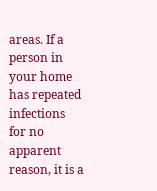areas. If a person in your home has repeated infections for no apparent reason, it is a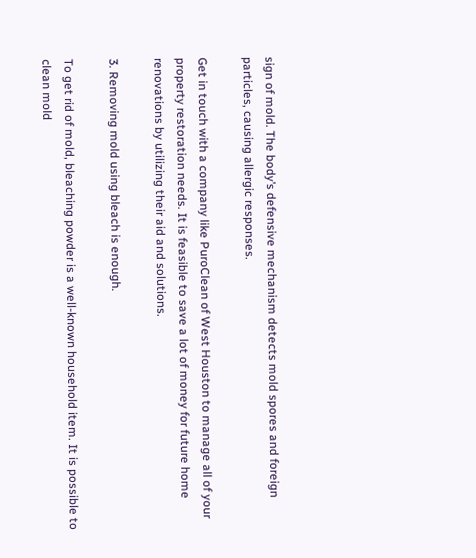sign of mold. The body’s defensive mechanism detects mold spores and foreign particles, causing allergic responses.

Get in touch with a company like PuroClean of West Houston to manage all of your property restoration needs. It is feasible to save a lot of money for future home renovations by utilizing their aid and solutions.

3. Removing mold using bleach is enough.

To get rid of mold, bleaching powder is a well-known household item. It is possible to clean mold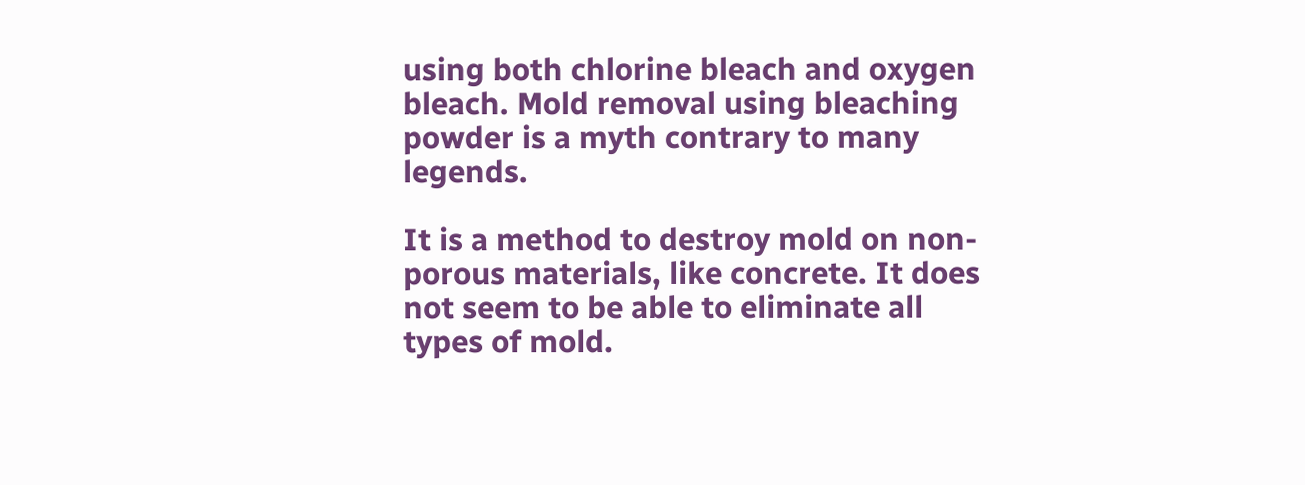using both chlorine bleach and oxygen bleach. Mold removal using bleaching powder is a myth contrary to many legends.

It is a method to destroy mold on non-porous materials, like concrete. It does not seem to be able to eliminate all types of mold.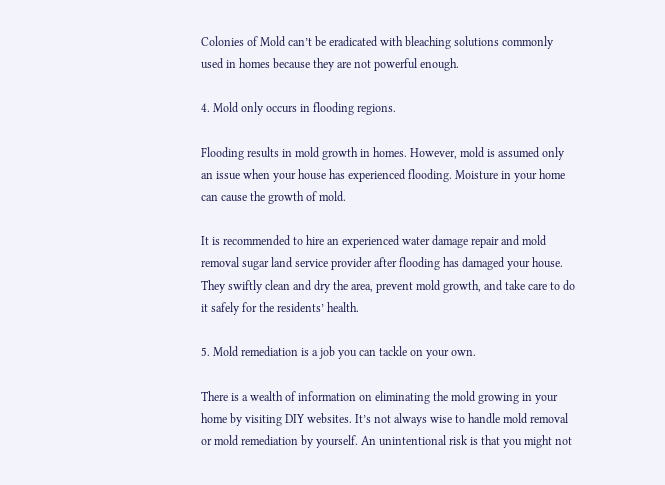Colonies of Mold can’t be eradicated with bleaching solutions commonly used in homes because they are not powerful enough.

4. Mold only occurs in flooding regions.

Flooding results in mold growth in homes. However, mold is assumed only an issue when your house has experienced flooding. Moisture in your home can cause the growth of mold.

It is recommended to hire an experienced water damage repair and mold removal sugar land service provider after flooding has damaged your house. They swiftly clean and dry the area, prevent mold growth, and take care to do it safely for the residents’ health.

5. Mold remediation is a job you can tackle on your own.

There is a wealth of information on eliminating the mold growing in your home by visiting DIY websites. It’s not always wise to handle mold removal or mold remediation by yourself. An unintentional risk is that you might not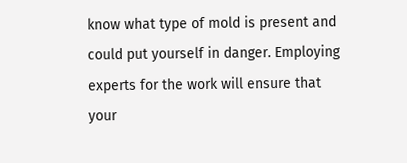know what type of mold is present and could put yourself in danger. Employing experts for the work will ensure that your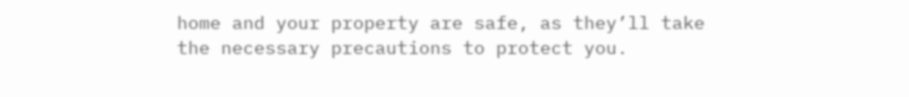home and your property are safe, as they’ll take the necessary precautions to protect you.